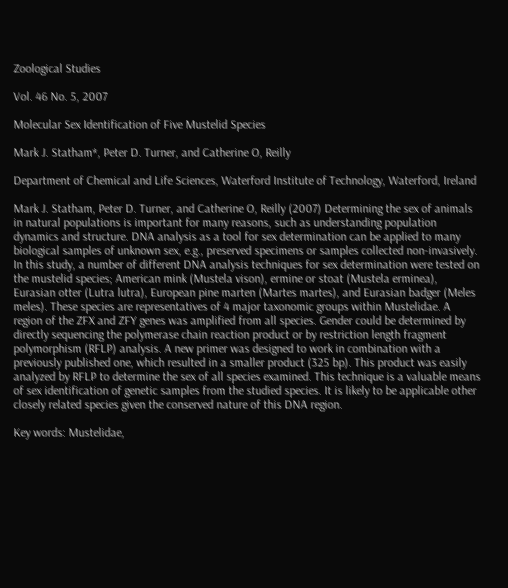Zoological Studies

Vol. 46 No. 5, 2007

Molecular Sex Identification of Five Mustelid Species

Mark J. Statham*, Peter D. Turner, and Catherine O, Reilly

Department of Chemical and Life Sciences, Waterford Institute of Technology, Waterford, Ireland

Mark J. Statham, Peter D. Turner, and Catherine O, Reilly (2007) Determining the sex of animals in natural populations is important for many reasons, such as understanding population dynamics and structure. DNA analysis as a tool for sex determination can be applied to many biological samples of unknown sex, e.g., preserved specimens or samples collected non-invasively. In this study, a number of different DNA analysis techniques for sex determination were tested on the mustelid species; American mink (Mustela vison), ermine or stoat (Mustela erminea), Eurasian otter (Lutra lutra), European pine marten (Martes martes), and Eurasian badger (Meles meles). These species are representatives of 4 major taxonomic groups within Mustelidae. A region of the ZFX and ZFY genes was amplified from all species. Gender could be determined by directly sequencing the polymerase chain reaction product or by restriction length fragment polymorphism (RFLP) analysis. A new primer was designed to work in combination with a previously published one, which resulted in a smaller product (325 bp). This product was easily analyzed by RFLP to determine the sex of all species examined. This technique is a valuable means of sex identification of genetic samples from the studied species. It is likely to be applicable other closely related species given the conserved nature of this DNA region.

Key words: Mustelidae,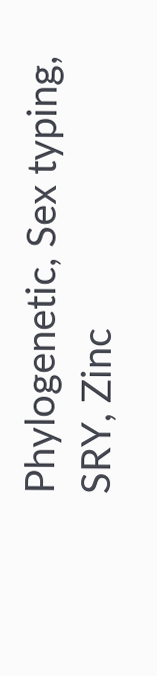Phylogenetic, Sex typing, SRY, Zinc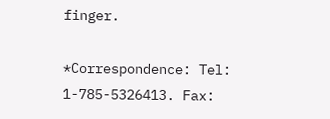finger.

*Correspondence: Tel: 1-785-5326413. Fax: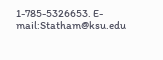1-785-5326653. E-mail:Statham@ksu.edu